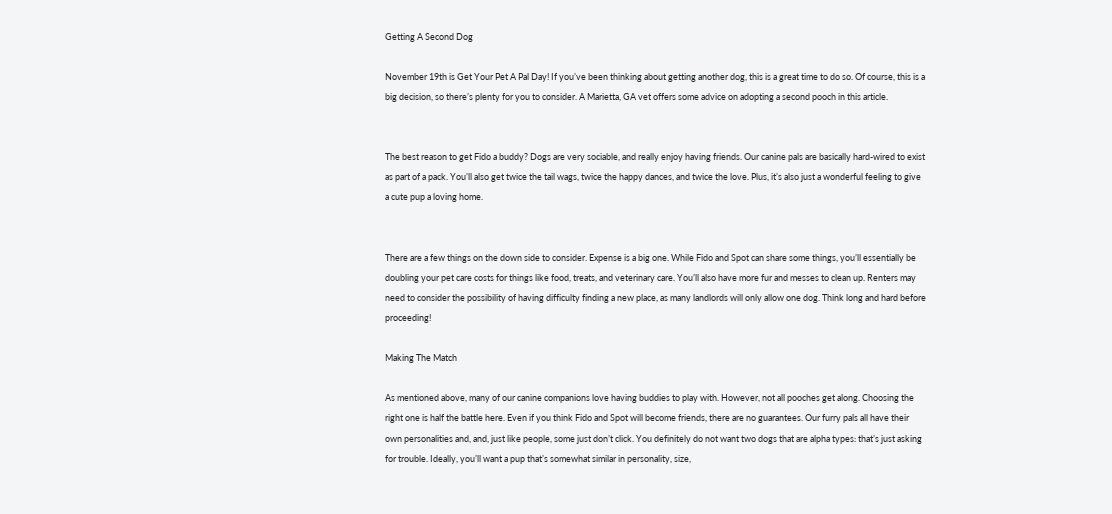Getting A Second Dog

November 19th is Get Your Pet A Pal Day! If you’ve been thinking about getting another dog, this is a great time to do so. Of course, this is a big decision, so there’s plenty for you to consider. A Marietta, GA vet offers some advice on adopting a second pooch in this article.


The best reason to get Fido a buddy? Dogs are very sociable, and really enjoy having friends. Our canine pals are basically hard-wired to exist as part of a pack. You’ll also get twice the tail wags, twice the happy dances, and twice the love. Plus, it’s also just a wonderful feeling to give a cute pup a loving home.


There are a few things on the down side to consider. Expense is a big one. While Fido and Spot can share some things, you’ll essentially be doubling your pet care costs for things like food, treats, and veterinary care. You’ll also have more fur and messes to clean up. Renters may need to consider the possibility of having difficulty finding a new place, as many landlords will only allow one dog. Think long and hard before proceeding!

Making The Match

As mentioned above, many of our canine companions love having buddies to play with. However, not all pooches get along. Choosing the right one is half the battle here. Even if you think Fido and Spot will become friends, there are no guarantees. Our furry pals all have their own personalities and, and, just like people, some just don’t click. You definitely do not want two dogs that are alpha types: that’s just asking for trouble. Ideally, you’ll want a pup that’s somewhat similar in personality, size,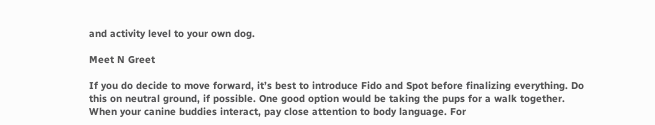and activity level to your own dog.

Meet N Greet

If you do decide to move forward, it’s best to introduce Fido and Spot before finalizing everything. Do this on neutral ground, if possible. One good option would be taking the pups for a walk together. When your canine buddies interact, pay close attention to body language. For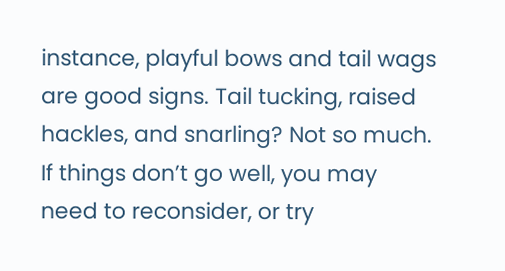instance, playful bows and tail wags are good signs. Tail tucking, raised hackles, and snarling? Not so much. If things don’t go well, you may need to reconsider, or try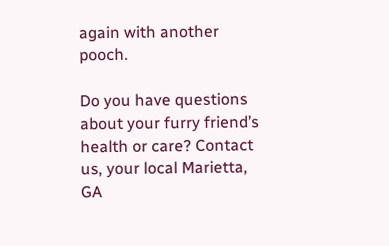again with another pooch.

Do you have questions about your furry friend’s health or care? Contact us, your local Marietta, GA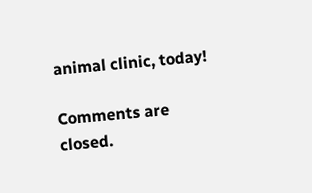animal clinic, today!

Comments are closed.